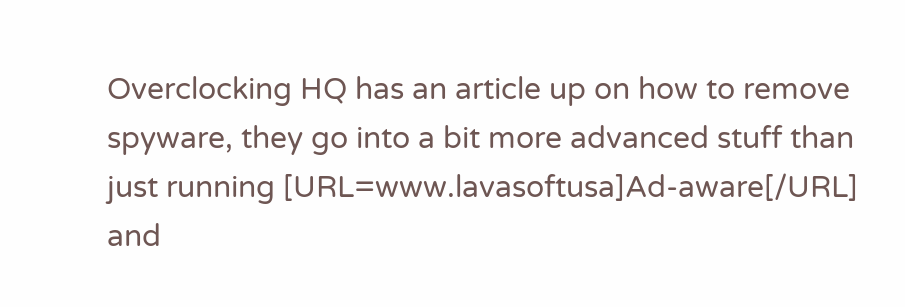Overclocking HQ has an article up on how to remove spyware, they go into a bit more advanced stuff than just running [URL=www.lavasoftusa]Ad-aware[/URL] and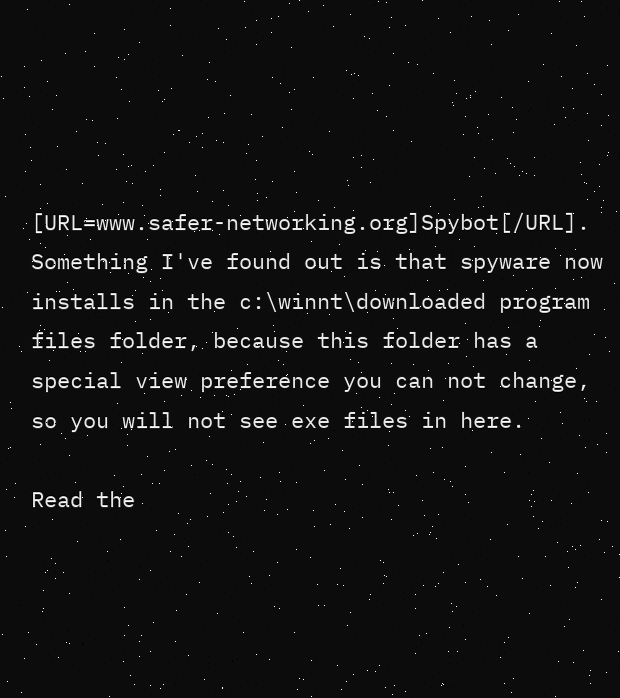[URL=www.safer-networking.org]Spybot[/URL]. Something I've found out is that spyware now installs in the c:\winnt\downloaded program files folder, because this folder has a special view preference you can not change, so you will not see exe files in here.

Read the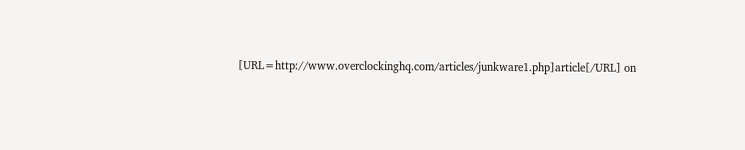[URL=http://www.overclockinghq.com/articles/junkware1.php]article[/URL] on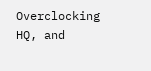Overclocking HQ, and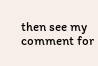then see my comment for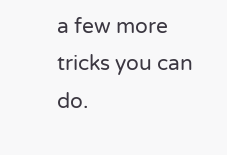a few more tricks you can do.